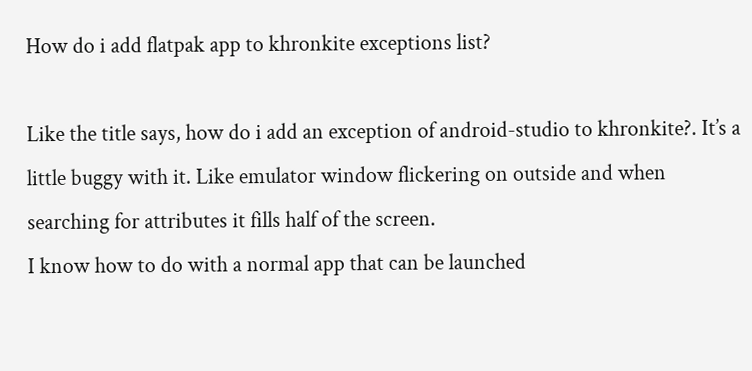How do i add flatpak app to khronkite exceptions list?

Like the title says, how do i add an exception of android-studio to khronkite?. It’s a little buggy with it. Like emulator window flickering on outside and when searching for attributes it fills half of the screen.
I know how to do with a normal app that can be launched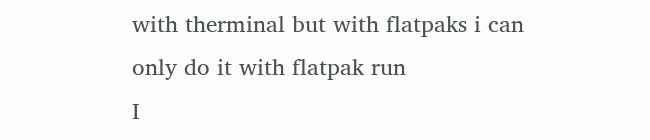with therminal but with flatpaks i can only do it with flatpak run
I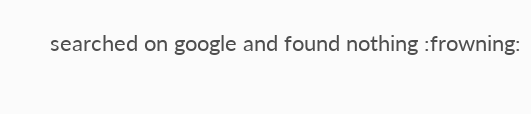searched on google and found nothing :frowning: